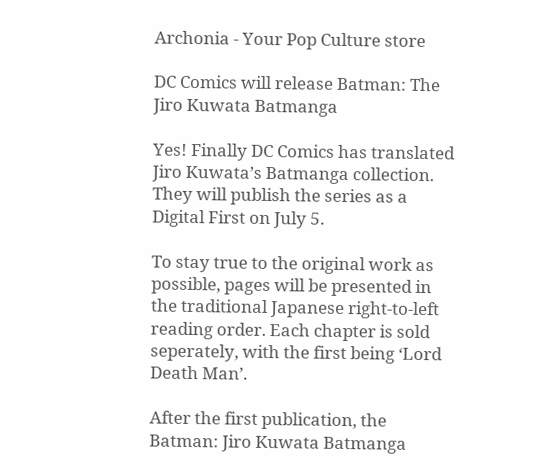Archonia - Your Pop Culture store

DC Comics will release Batman: The Jiro Kuwata Batmanga

Yes! Finally DC Comics has translated Jiro Kuwata’s Batmanga collection. They will publish the series as a Digital First on July 5.

To stay true to the original work as possible, pages will be presented in the traditional Japanese right-to-left reading order. Each chapter is sold seperately, with the first being ‘Lord Death Man’.

After the first publication, the Batman: Jiro Kuwata Batmanga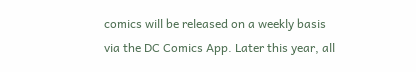comics will be released on a weekly basis via the DC Comics App. Later this year, all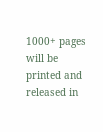1000+ pages will be printed and released in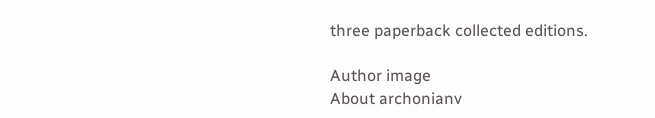three paperback collected editions.

Author image
About archonianv